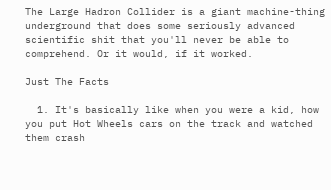The Large Hadron Collider is a giant machine-thing underground that does some seriously advanced scientific shit that you'll never be able to comprehend. Or it would, if it worked.

Just The Facts

  1. It's basically like when you were a kid, how you put Hot Wheels cars on the track and watched them crash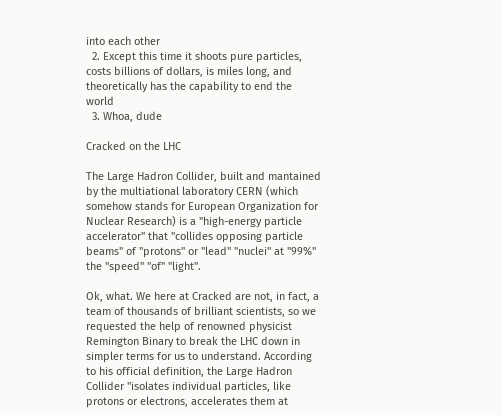into each other
  2. Except this time it shoots pure particles, costs billions of dollars, is miles long, and theoretically has the capability to end the world
  3. Whoa, dude

Cracked on the LHC

The Large Hadron Collider, built and mantained by the multiational laboratory CERN (which somehow stands for European Organization for Nuclear Research) is a "high-energy particle accelerator" that "collides opposing particle beams" of "protons" or "lead" "nuclei" at "99%" the "speed" "of" "light".

Ok, what. We here at Cracked are not, in fact, a team of thousands of brilliant scientists, so we requested the help of renowned physicist Remington Binary to break the LHC down in simpler terms for us to understand. According to his official definition, the Large Hadron Collider "isolates individual particles, like protons or electrons, accelerates them at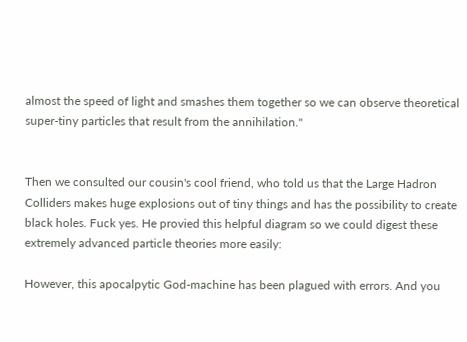almost the speed of light and smashes them together so we can observe theoretical super-tiny particles that result from the annihilation."


Then we consulted our cousin's cool friend, who told us that the Large Hadron Colliders makes huge explosions out of tiny things and has the possibility to create black holes. Fuck yes. He provied this helpful diagram so we could digest these extremely advanced particle theories more easily:

However, this apocalpytic God-machine has been plagued with errors. And you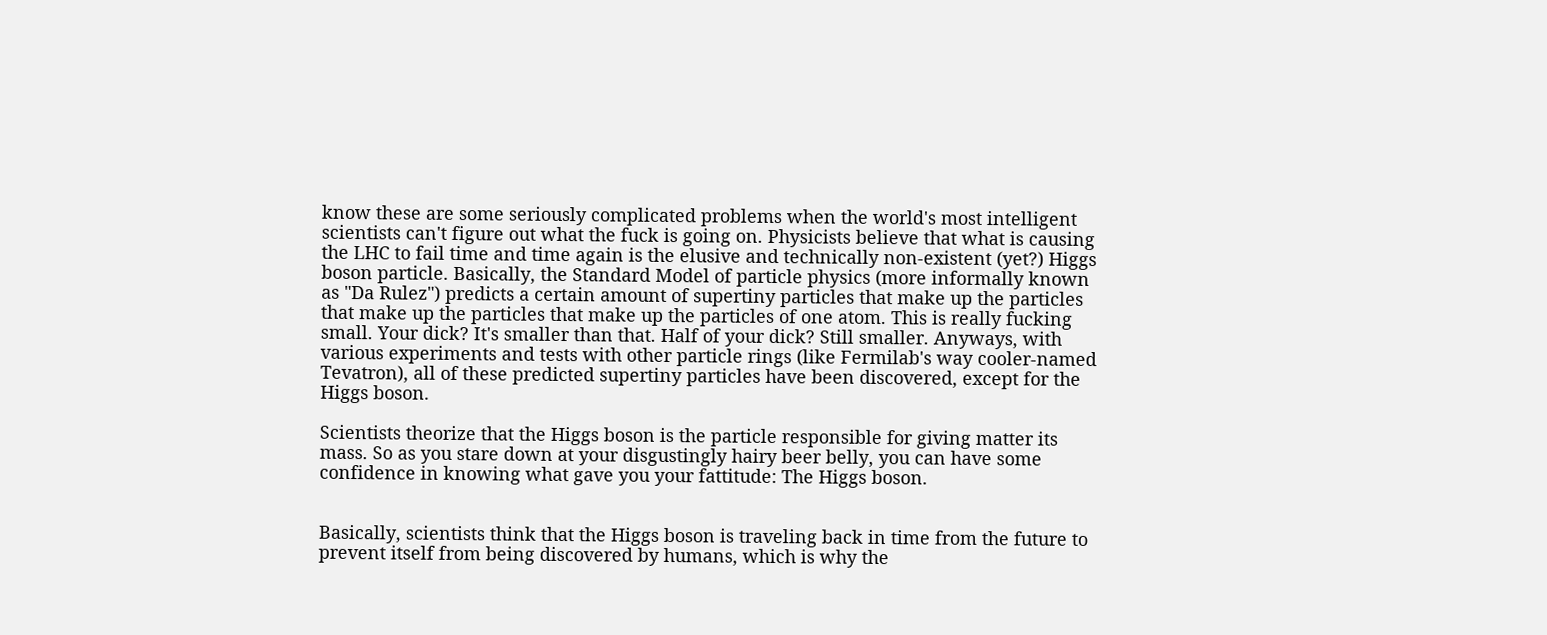know these are some seriously complicated problems when the world's most intelligent scientists can't figure out what the fuck is going on. Physicists believe that what is causing the LHC to fail time and time again is the elusive and technically non-existent (yet?) Higgs boson particle. Basically, the Standard Model of particle physics (more informally known as "Da Rulez") predicts a certain amount of supertiny particles that make up the particles that make up the particles that make up the particles of one atom. This is really fucking small. Your dick? It's smaller than that. Half of your dick? Still smaller. Anyways, with various experiments and tests with other particle rings (like Fermilab's way cooler-named Tevatron), all of these predicted supertiny particles have been discovered, except for the Higgs boson.

Scientists theorize that the Higgs boson is the particle responsible for giving matter its mass. So as you stare down at your disgustingly hairy beer belly, you can have some confidence in knowing what gave you your fattitude: The Higgs boson.


Basically, scientists think that the Higgs boson is traveling back in time from the future to prevent itself from being discovered by humans, which is why the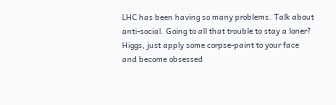LHC has been having so many problems. Talk about anti-social. Going to all that trouble to stay a loner? Higgs, just apply some corpse-paint to your face and become obsessed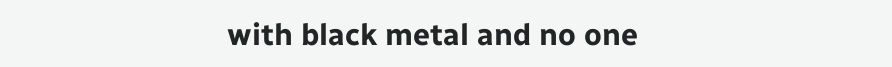with black metal and no one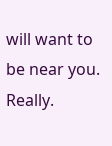will want to be near you. Really.